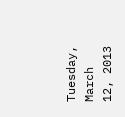Tuesday, March 12, 2013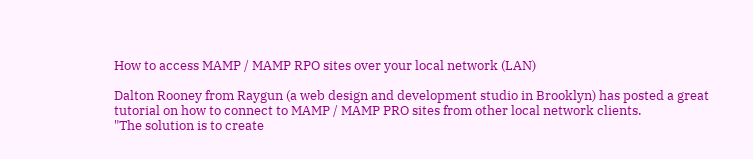How to access MAMP / MAMP RPO sites over your local network (LAN)

Dalton Rooney from Raygun (a web design and development studio in Brooklyn) has posted a great tutorial on how to connect to MAMP / MAMP PRO sites from other local network clients.
"The solution is to create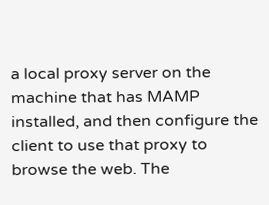a local proxy server on the machine that has MAMP installed, and then configure the client to use that proxy to browse the web. The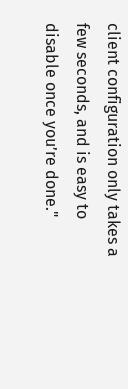client configuration only takes a few seconds, and is easy to disable once you’re done."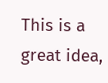This is a great idea,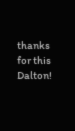thanks for this Dalton!